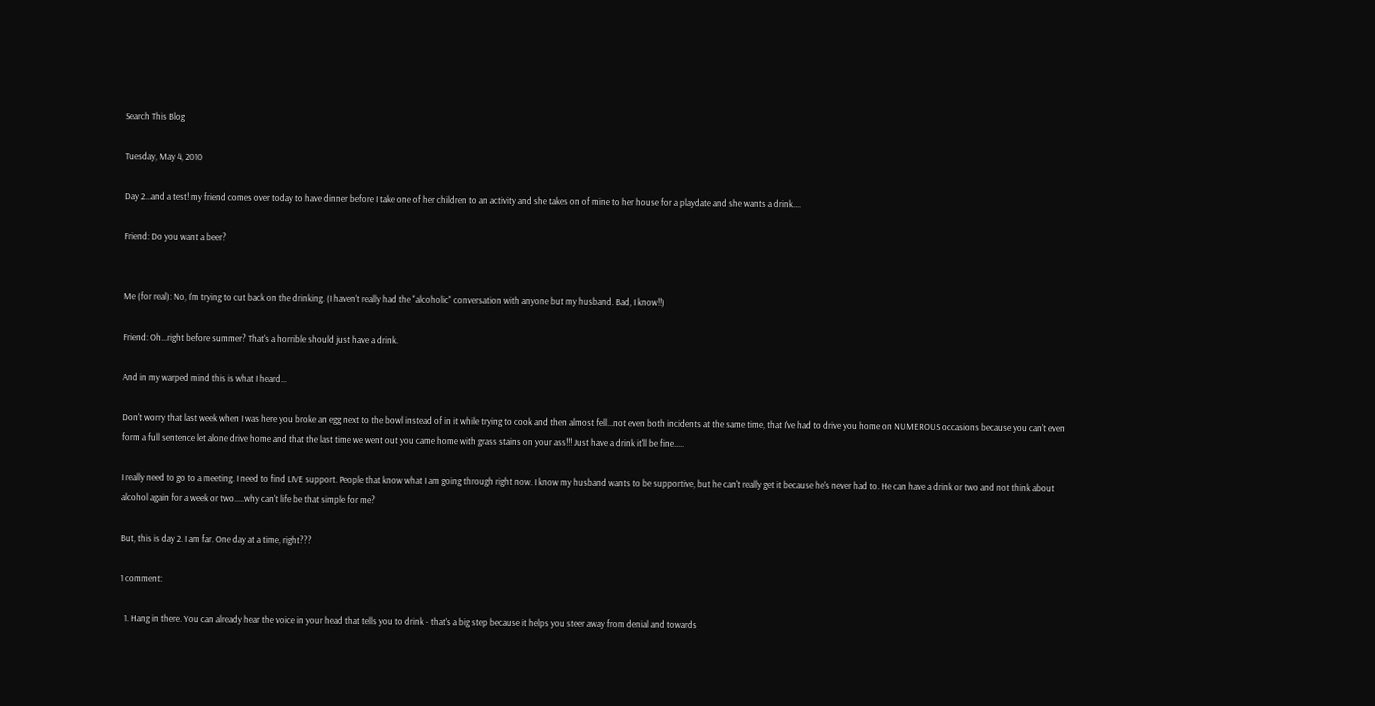Search This Blog

Tuesday, May 4, 2010

Day 2...and a test! my friend comes over today to have dinner before I take one of her children to an activity and she takes on of mine to her house for a playdate and she wants a drink....

Friend: Do you want a beer?


Me (for real): No, I'm trying to cut back on the drinking. (I haven't really had the "alcoholic" conversation with anyone but my husband. Bad, I know!!)

Friend: Oh...right before summer? That's a horrible should just have a drink.

And in my warped mind this is what I heard...

Don't worry that last week when I was here you broke an egg next to the bowl instead of in it while trying to cook and then almost fell...not even both incidents at the same time, that I've had to drive you home on NUMEROUS occasions because you can't even form a full sentence let alone drive home and that the last time we went out you came home with grass stains on your ass!!! Just have a drink it'll be fine.....

I really need to go to a meeting. I need to find LIVE support. People that know what I am going through right now. I know my husband wants to be supportive, but he can't really get it because he's never had to. He can have a drink or two and not think about alcohol again for a week or two.....why can't life be that simple for me?

But, this is day 2. I am far. One day at a time, right???

1 comment:

  1. Hang in there. You can already hear the voice in your head that tells you to drink - that's a big step because it helps you steer away from denial and towards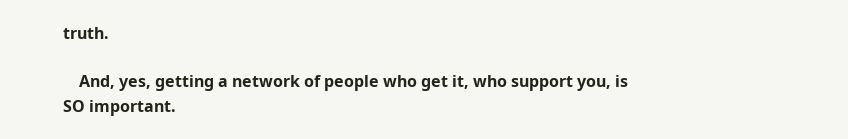truth.

    And, yes, getting a network of people who get it, who support you, is SO important.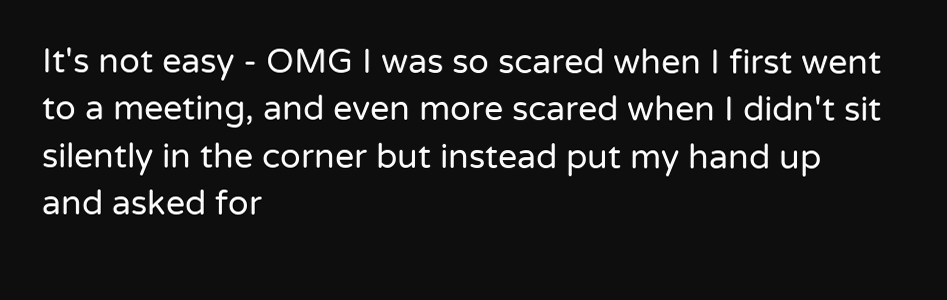It's not easy - OMG I was so scared when I first went to a meeting, and even more scared when I didn't sit silently in the corner but instead put my hand up and asked for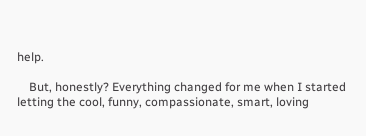help.

    But, honestly? Everything changed for me when I started letting the cool, funny, compassionate, smart, loving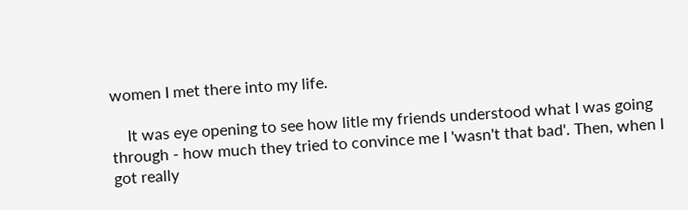women I met there into my life.

    It was eye opening to see how litle my friends understood what I was going through - how much they tried to convince me I 'wasn't that bad'. Then, when I got really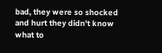bad, they were so shocked and hurt they didn't know what to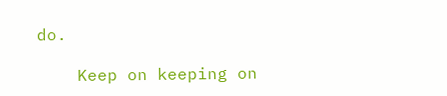do.

    Keep on keeping on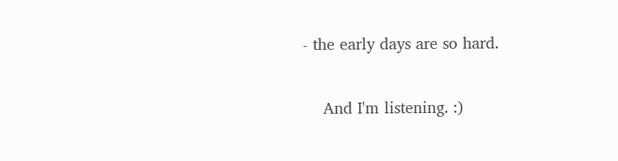- the early days are so hard.

    And I'm listening. :)